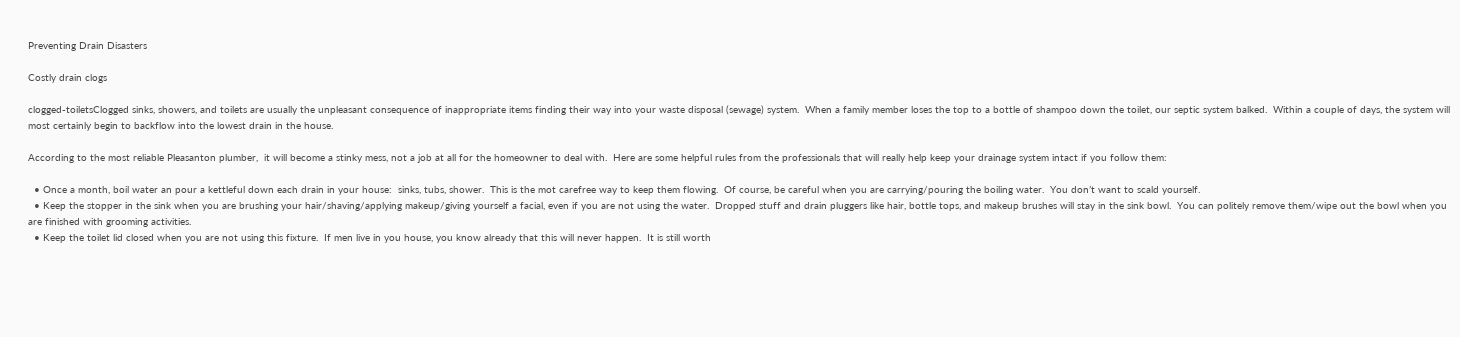Preventing Drain Disasters

Costly drain clogs

clogged-toiletsClogged sinks, showers, and toilets are usually the unpleasant consequence of inappropriate items finding their way into your waste disposal (sewage) system.  When a family member loses the top to a bottle of shampoo down the toilet, our septic system balked.  Within a couple of days, the system will most certainly begin to backflow into the lowest drain in the house.

According to the most reliable Pleasanton plumber,  it will become a stinky mess, not a job at all for the homeowner to deal with.  Here are some helpful rules from the professionals that will really help keep your drainage system intact if you follow them:

  • Once a month, boil water an pour a kettleful down each drain in your house:  sinks, tubs, shower.  This is the mot carefree way to keep them flowing.  Of course, be careful when you are carrying/pouring the boiling water.  You don’t want to scald yourself.
  • Keep the stopper in the sink when you are brushing your hair/shaving/applying makeup/giving yourself a facial, even if you are not using the water.  Dropped stuff and drain pluggers like hair, bottle tops, and makeup brushes will stay in the sink bowl.  You can politely remove them/wipe out the bowl when you are finished with grooming activities.
  • Keep the toilet lid closed when you are not using this fixture.  If men live in you house, you know already that this will never happen.  It is still worth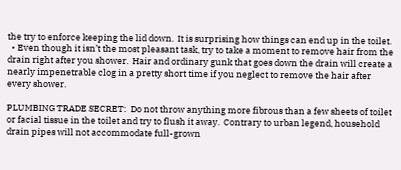the try to enforce keeping the lid down.  It is surprising how things can end up in the toilet.
  • Even though it isn’t the most pleasant task, try to take a moment to remove hair from the drain right after you shower.  Hair and ordinary gunk that goes down the drain will create a nearly impenetrable clog in a pretty short time if you neglect to remove the hair after every shower.

PLUMBING TRADE SECRET:  Do not throw anything more fibrous than a few sheets of toilet or facial tissue in the toilet and try to flush it away.  Contrary to urban legend, household drain pipes will not accommodate full-grown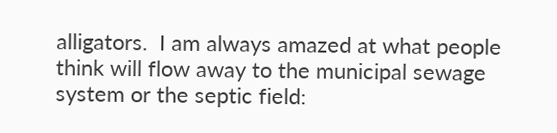alligators.  I am always amazed at what people think will flow away to the municipal sewage system or the septic field: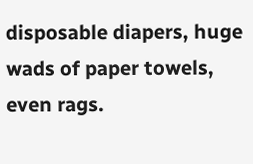disposable diapers, huge wads of paper towels, even rags.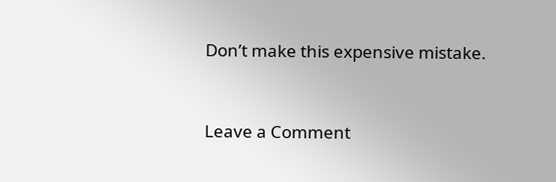Don’t make this expensive mistake.


Leave a Comment